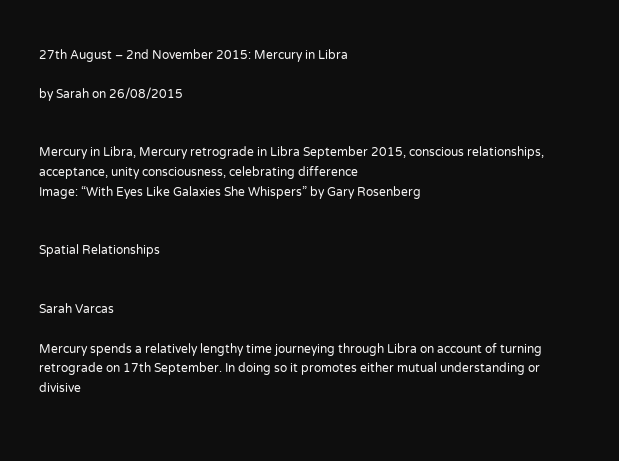27th August – 2nd November 2015: Mercury in Libra

by Sarah on 26/08/2015


Mercury in Libra, Mercury retrograde in Libra September 2015, conscious relationships, acceptance, unity consciousness, celebrating difference
Image: “With Eyes Like Galaxies She Whispers” by Gary Rosenberg


Spatial Relationships


Sarah Varcas

Mercury spends a relatively lengthy time journeying through Libra on account of turning retrograde on 17th September. In doing so it promotes either mutual understanding or divisive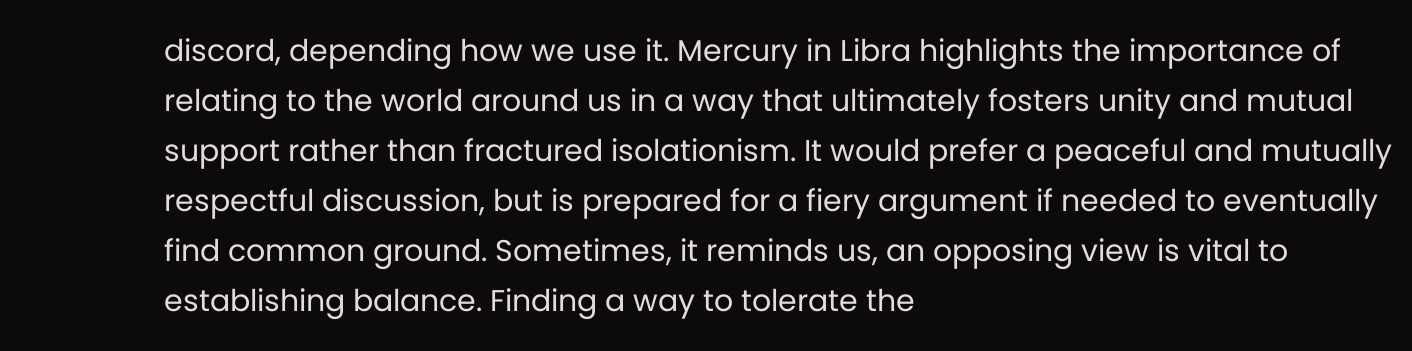discord, depending how we use it. Mercury in Libra highlights the importance of relating to the world around us in a way that ultimately fosters unity and mutual support rather than fractured isolationism. It would prefer a peaceful and mutually respectful discussion, but is prepared for a fiery argument if needed to eventually find common ground. Sometimes, it reminds us, an opposing view is vital to establishing balance. Finding a way to tolerate the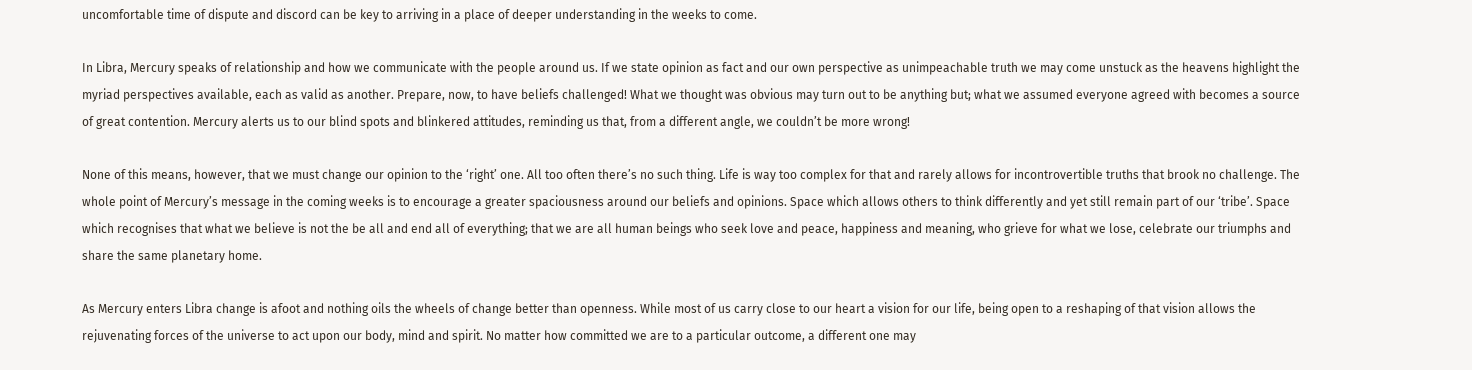uncomfortable time of dispute and discord can be key to arriving in a place of deeper understanding in the weeks to come.

In Libra, Mercury speaks of relationship and how we communicate with the people around us. If we state opinion as fact and our own perspective as unimpeachable truth we may come unstuck as the heavens highlight the myriad perspectives available, each as valid as another. Prepare, now, to have beliefs challenged! What we thought was obvious may turn out to be anything but; what we assumed everyone agreed with becomes a source of great contention. Mercury alerts us to our blind spots and blinkered attitudes, reminding us that, from a different angle, we couldn’t be more wrong!

None of this means, however, that we must change our opinion to the ‘right’ one. All too often there’s no such thing. Life is way too complex for that and rarely allows for incontrovertible truths that brook no challenge. The whole point of Mercury’s message in the coming weeks is to encourage a greater spaciousness around our beliefs and opinions. Space which allows others to think differently and yet still remain part of our ‘tribe’. Space which recognises that what we believe is not the be all and end all of everything; that we are all human beings who seek love and peace, happiness and meaning, who grieve for what we lose, celebrate our triumphs and share the same planetary home.

As Mercury enters Libra change is afoot and nothing oils the wheels of change better than openness. While most of us carry close to our heart a vision for our life, being open to a reshaping of that vision allows the rejuvenating forces of the universe to act upon our body, mind and spirit. No matter how committed we are to a particular outcome, a different one may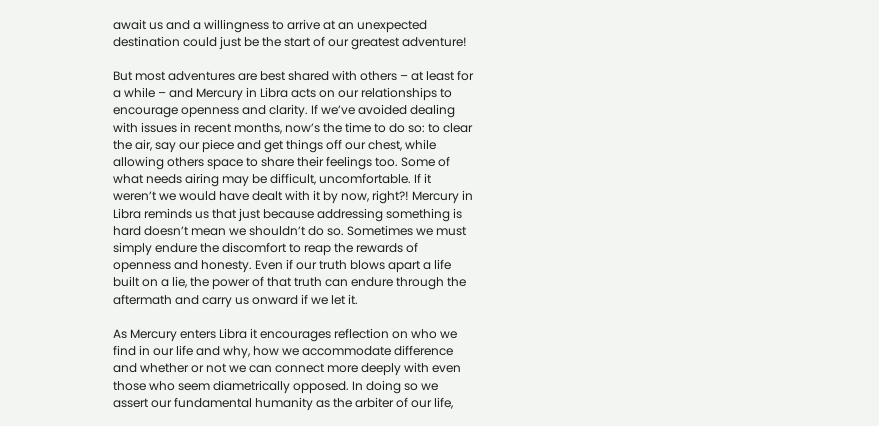await us and a willingness to arrive at an unexpected destination could just be the start of our greatest adventure!

But most adventures are best shared with others – at least for a while – and Mercury in Libra acts on our relationships to encourage openness and clarity. If we’ve avoided dealing with issues in recent months, now’s the time to do so: to clear the air, say our piece and get things off our chest, while allowing others space to share their feelings too. Some of what needs airing may be difficult, uncomfortable. If it weren’t we would have dealt with it by now, right?! Mercury in Libra reminds us that just because addressing something is hard doesn’t mean we shouldn’t do so. Sometimes we must simply endure the discomfort to reap the rewards of openness and honesty. Even if our truth blows apart a life built on a lie, the power of that truth can endure through the aftermath and carry us onward if we let it.

As Mercury enters Libra it encourages reflection on who we find in our life and why, how we accommodate difference and whether or not we can connect more deeply with even those who seem diametrically opposed. In doing so we assert our fundamental humanity as the arbiter of our life,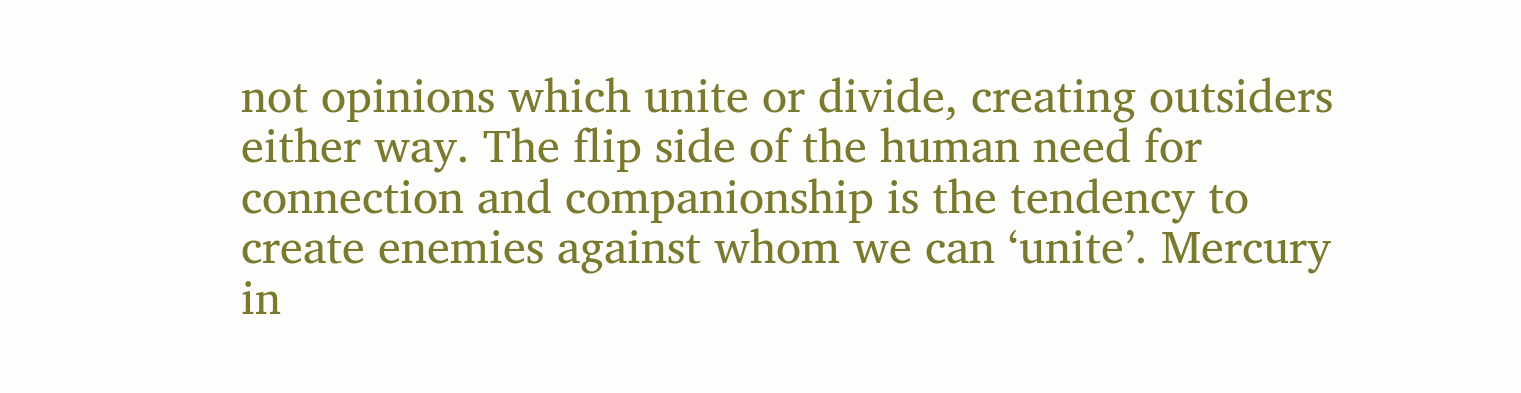not opinions which unite or divide, creating outsiders either way. The flip side of the human need for connection and companionship is the tendency to create enemies against whom we can ‘unite’. Mercury in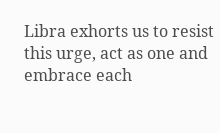Libra exhorts us to resist this urge, act as one and embrace each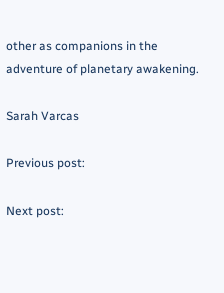other as companions in the adventure of planetary awakening.

Sarah Varcas

Previous post:

Next post: